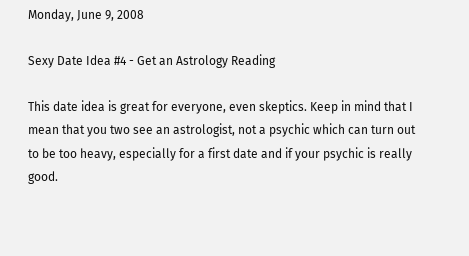Monday, June 9, 2008

Sexy Date Idea #4 - Get an Astrology Reading

This date idea is great for everyone, even skeptics. Keep in mind that I mean that you two see an astrologist, not a psychic which can turn out to be too heavy, especially for a first date and if your psychic is really good.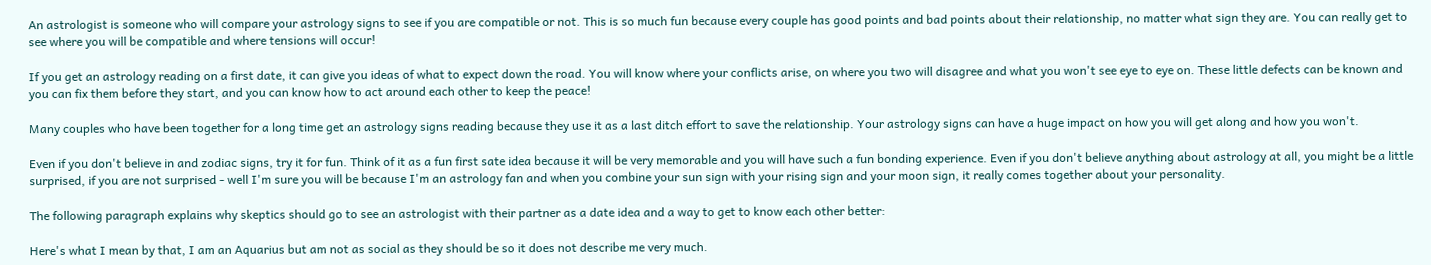An astrologist is someone who will compare your astrology signs to see if you are compatible or not. This is so much fun because every couple has good points and bad points about their relationship, no matter what sign they are. You can really get to see where you will be compatible and where tensions will occur!

If you get an astrology reading on a first date, it can give you ideas of what to expect down the road. You will know where your conflicts arise, on where you two will disagree and what you won't see eye to eye on. These little defects can be known and you can fix them before they start, and you can know how to act around each other to keep the peace!

Many couples who have been together for a long time get an astrology signs reading because they use it as a last ditch effort to save the relationship. Your astrology signs can have a huge impact on how you will get along and how you won't.

Even if you don't believe in and zodiac signs, try it for fun. Think of it as a fun first sate idea because it will be very memorable and you will have such a fun bonding experience. Even if you don't believe anything about astrology at all, you might be a little surprised, if you are not surprised - well I'm sure you will be because I'm an astrology fan and when you combine your sun sign with your rising sign and your moon sign, it really comes together about your personality.

The following paragraph explains why skeptics should go to see an astrologist with their partner as a date idea and a way to get to know each other better:

Here's what I mean by that, I am an Aquarius but am not as social as they should be so it does not describe me very much.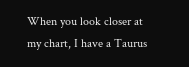When you look closer at my chart, I have a Taurus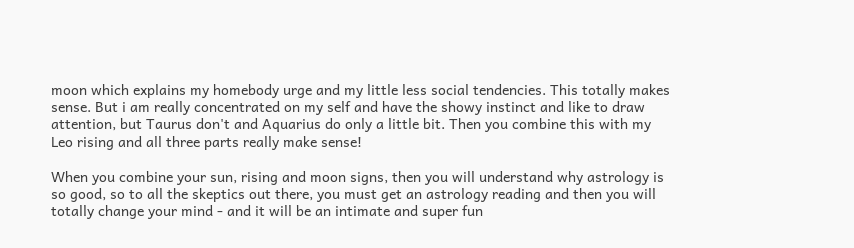moon which explains my homebody urge and my little less social tendencies. This totally makes sense. But i am really concentrated on my self and have the showy instinct and like to draw attention, but Taurus don't and Aquarius do only a little bit. Then you combine this with my Leo rising and all three parts really make sense!

When you combine your sun, rising and moon signs, then you will understand why astrology is so good, so to all the skeptics out there, you must get an astrology reading and then you will totally change your mind - and it will be an intimate and super fun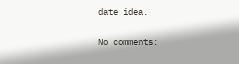date idea.

No comments: